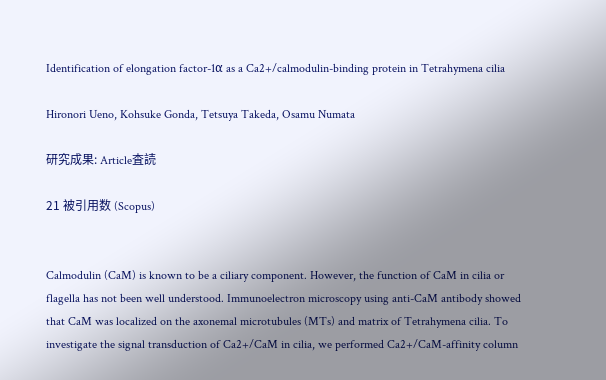Identification of elongation factor-1α as a Ca2+/calmodulin-binding protein in Tetrahymena cilia

Hironori Ueno, Kohsuke Gonda, Tetsuya Takeda, Osamu Numata

研究成果: Article査読

21 被引用数 (Scopus)


Calmodulin (CaM) is known to be a ciliary component. However, the function of CaM in cilia or flagella has not been well understood. Immunoelectron microscopy using anti-CaM antibody showed that CaM was localized on the axonemal microtubules (MTs) and matrix of Tetrahymena cilia. To investigate the signal transduction of Ca2+/CaM in cilia, we performed Ca2+/CaM-affinity column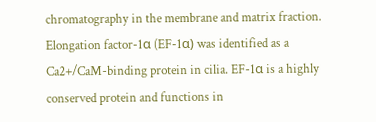chromatography in the membrane and matrix fraction. Elongation factor-1α (EF-1α) was identified as a Ca2+/CaM-binding protein in cilia. EF-1α is a highly conserved protein and functions in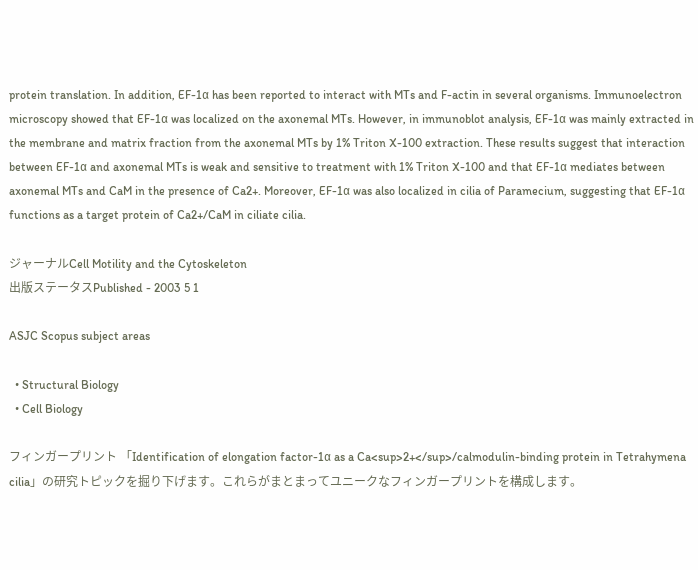protein translation. In addition, EF-1α has been reported to interact with MTs and F-actin in several organisms. Immunoelectron microscopy showed that EF-1α was localized on the axonemal MTs. However, in immunoblot analysis, EF-1α was mainly extracted in the membrane and matrix fraction from the axonemal MTs by 1% Triton X-100 extraction. These results suggest that interaction between EF-1α and axonemal MTs is weak and sensitive to treatment with 1% Triton X-100 and that EF-1α mediates between axonemal MTs and CaM in the presence of Ca2+. Moreover, EF-1α was also localized in cilia of Paramecium, suggesting that EF-1α functions as a target protein of Ca2+/CaM in ciliate cilia.

ジャーナルCell Motility and the Cytoskeleton
出版ステータスPublished - 2003 5 1

ASJC Scopus subject areas

  • Structural Biology
  • Cell Biology

フィンガープリント 「Identification of elongation factor-1α as a Ca<sup>2+</sup>/calmodulin-binding protein in Tetrahymena cilia」の研究トピックを掘り下げます。これらがまとまってユニークなフィンガープリントを構成します。